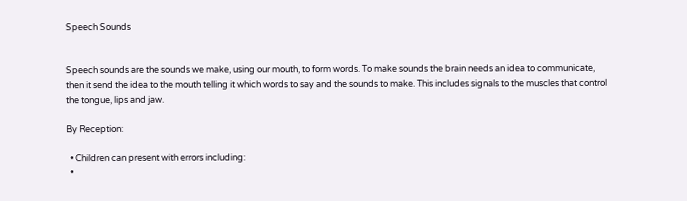Speech Sounds


Speech sounds are the sounds we make, using our mouth, to form words. To make sounds the brain needs an idea to communicate, then it send the idea to the mouth telling it which words to say and the sounds to make. This includes signals to the muscles that control the tongue, lips and jaw.

By Reception:

  • Children can present with errors including:
  •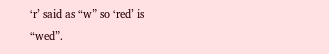‘r’ said as “w” so ‘red’ is “wed”.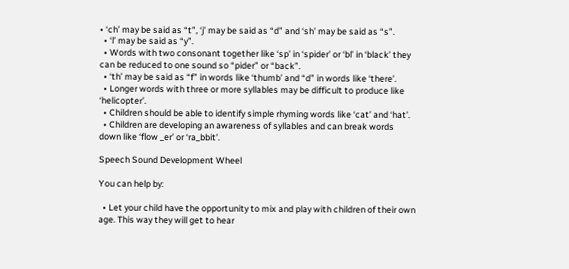• ‘ch’ may be said as “t”, ‘j’ may be said as “d” and ‘sh’ may be said as “s”.
  • ‘l’ may be said as “y”.
  • Words with two consonant together like ‘sp’ in ‘spider’ or ‘bl’ in ‘black’ they can be reduced to one sound so “pider” or “back”.
  • ‘th’ may be said as “f” in words like ‘thumb’ and “d” in words like ‘there’.
  • Longer words with three or more syllables may be difficult to produce like ‘helicopter’.
  • Children should be able to identify simple rhyming words like ‘cat’ and ‘hat’.
  • Children are developing an awareness of syllables and can break words down like ‘flow _er’ or ‘ra_bbit’.

Speech Sound Development Wheel

You can help by:

  • Let your child have the opportunity to mix and play with children of their own age. This way they will get to hear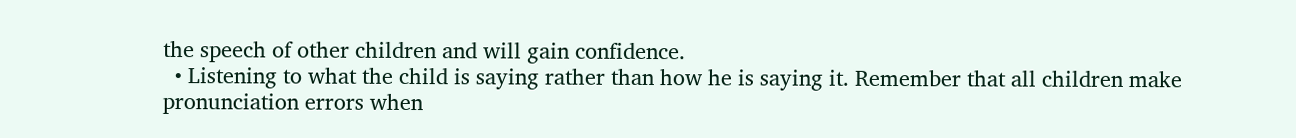the speech of other children and will gain confidence.
  • Listening to what the child is saying rather than how he is saying it. Remember that all children make pronunciation errors when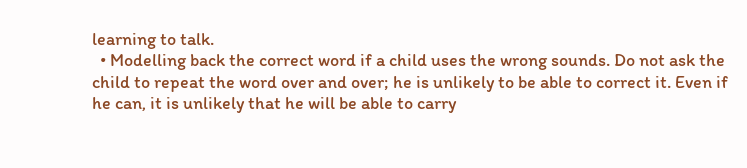learning to talk.
  • Modelling back the correct word if a child uses the wrong sounds. Do not ask the child to repeat the word over and over; he is unlikely to be able to correct it. Even if he can, it is unlikely that he will be able to carry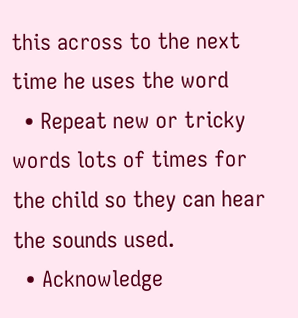this across to the next time he uses the word
  • Repeat new or tricky words lots of times for the child so they can hear the sounds used.
  • Acknowledge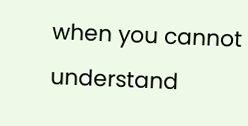when you cannot understand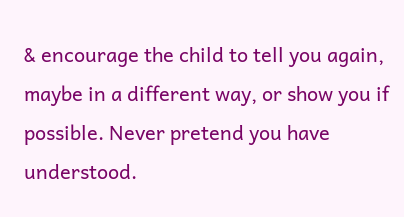& encourage the child to tell you again, maybe in a different way, or show you if possible. Never pretend you have understood.